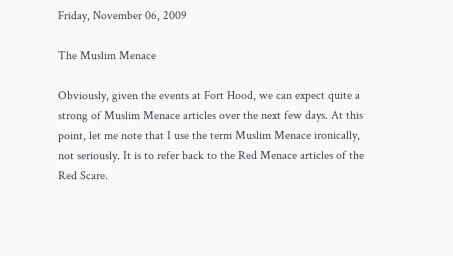Friday, November 06, 2009

The Muslim Menace

Obviously, given the events at Fort Hood, we can expect quite a strong of Muslim Menace articles over the next few days. At this point, let me note that I use the term Muslim Menace ironically, not seriously. It is to refer back to the Red Menace articles of the Red Scare.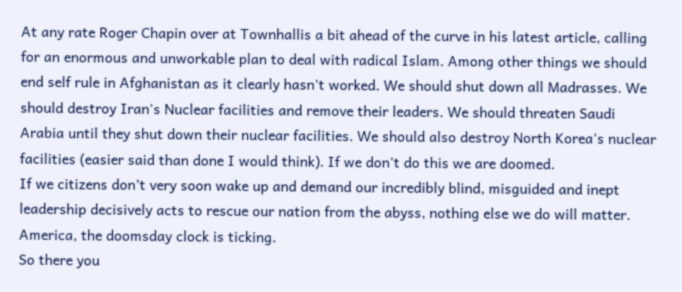At any rate Roger Chapin over at Townhallis a bit ahead of the curve in his latest article, calling for an enormous and unworkable plan to deal with radical Islam. Among other things we should end self rule in Afghanistan as it clearly hasn't worked. We should shut down all Madrasses. We should destroy Iran's Nuclear facilities and remove their leaders. We should threaten Saudi Arabia until they shut down their nuclear facilities. We should also destroy North Korea's nuclear facilities (easier said than done I would think). If we don't do this we are doomed.
If we citizens don’t very soon wake up and demand our incredibly blind, misguided and inept leadership decisively acts to rescue our nation from the abyss, nothing else we do will matter. America, the doomsday clock is ticking.
So there you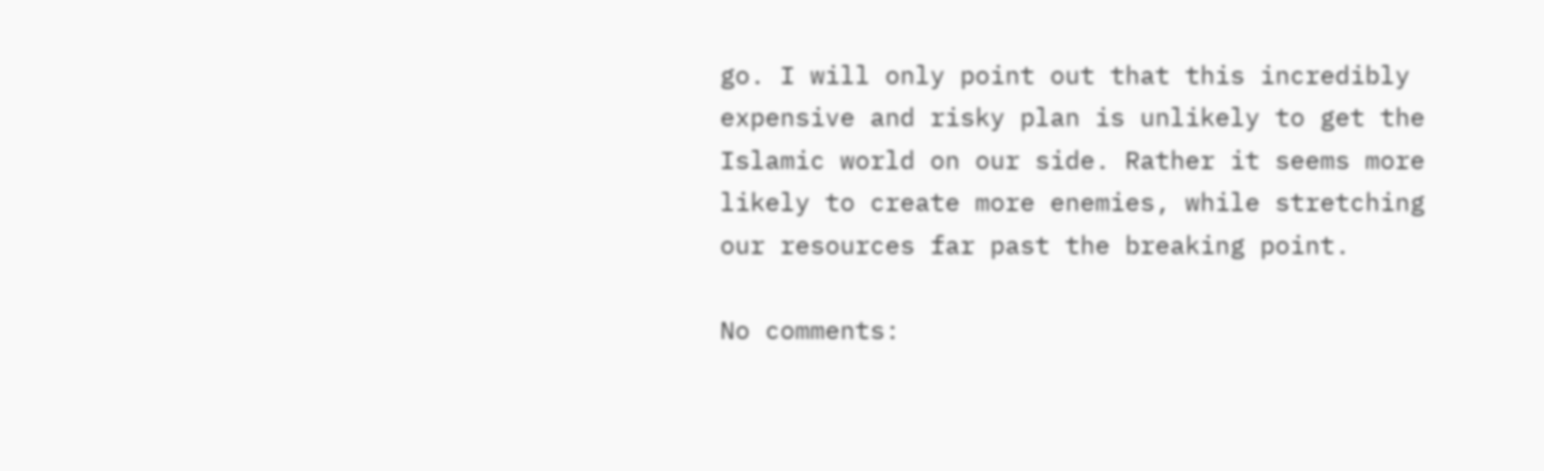go. I will only point out that this incredibly expensive and risky plan is unlikely to get the Islamic world on our side. Rather it seems more likely to create more enemies, while stretching our resources far past the breaking point.

No comments: